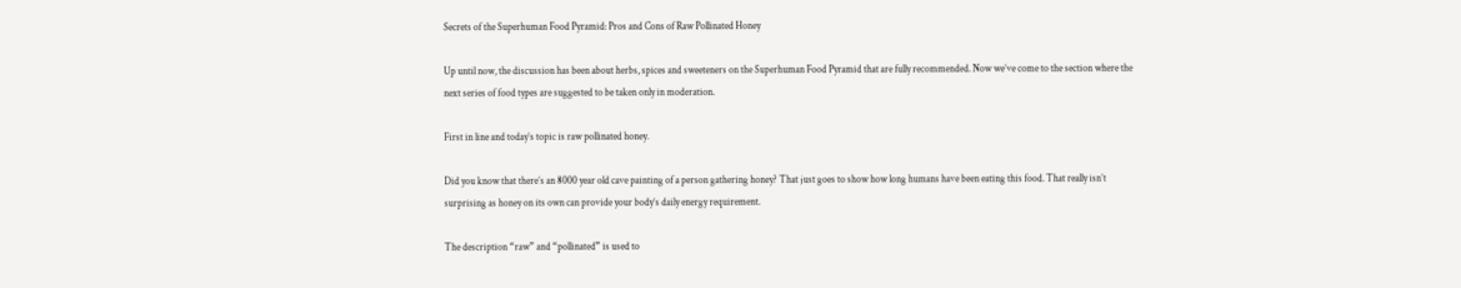Secrets of the Superhuman Food Pyramid: Pros and Cons of Raw Pollinated Honey

Up until now, the discussion has been about herbs, spices and sweeteners on the Superhuman Food Pyramid that are fully recommended. Now we’ve come to the section where the next series of food types are suggested to be taken only in moderation.

First in line and today’s topic is raw pollinated honey.

Did you know that there’s an 8000 year old cave painting of a person gathering honey? That just goes to show how long humans have been eating this food. That really isn’t surprising as honey on its own can provide your body’s daily energy requirement.

The description “raw” and “pollinated” is used to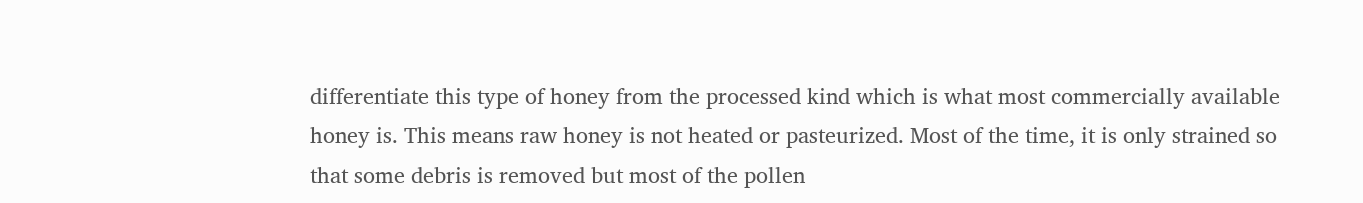differentiate this type of honey from the processed kind which is what most commercially available honey is. This means raw honey is not heated or pasteurized. Most of the time, it is only strained so that some debris is removed but most of the pollen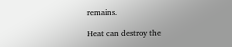remains.

Heat can destroy the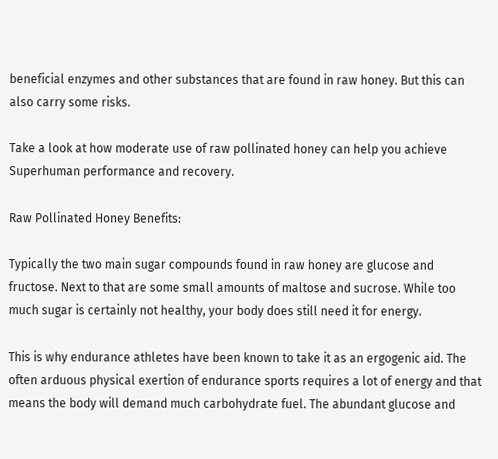beneficial enzymes and other substances that are found in raw honey. But this can also carry some risks.

Take a look at how moderate use of raw pollinated honey can help you achieve Superhuman performance and recovery.

Raw Pollinated Honey Benefits:

Typically the two main sugar compounds found in raw honey are glucose and fructose. Next to that are some small amounts of maltose and sucrose. While too much sugar is certainly not healthy, your body does still need it for energy.

This is why endurance athletes have been known to take it as an ergogenic aid. The often arduous physical exertion of endurance sports requires a lot of energy and that means the body will demand much carbohydrate fuel. The abundant glucose and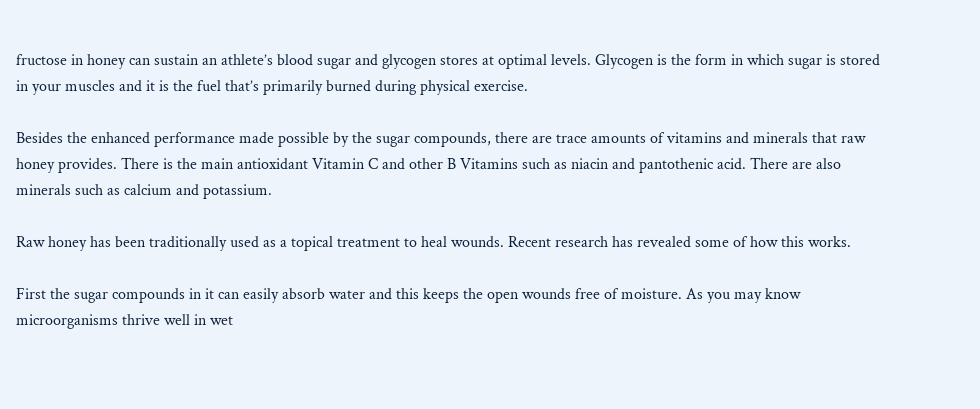fructose in honey can sustain an athlete’s blood sugar and glycogen stores at optimal levels. Glycogen is the form in which sugar is stored in your muscles and it is the fuel that’s primarily burned during physical exercise.

Besides the enhanced performance made possible by the sugar compounds, there are trace amounts of vitamins and minerals that raw honey provides. There is the main antioxidant Vitamin C and other B Vitamins such as niacin and pantothenic acid. There are also minerals such as calcium and potassium.

Raw honey has been traditionally used as a topical treatment to heal wounds. Recent research has revealed some of how this works.

First the sugar compounds in it can easily absorb water and this keeps the open wounds free of moisture. As you may know microorganisms thrive well in wet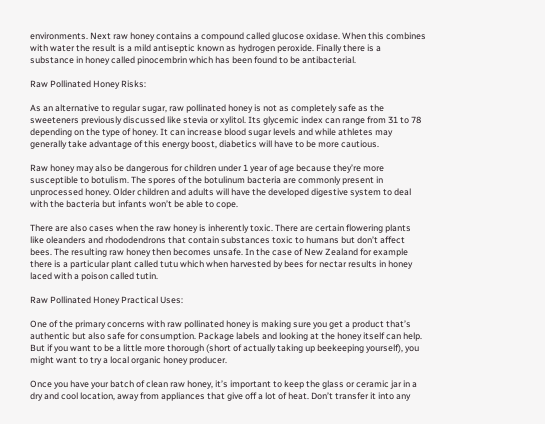environments. Next raw honey contains a compound called glucose oxidase. When this combines with water the result is a mild antiseptic known as hydrogen peroxide. Finally there is a substance in honey called pinocembrin which has been found to be antibacterial.

Raw Pollinated Honey Risks:

As an alternative to regular sugar, raw pollinated honey is not as completely safe as the sweeteners previously discussed like stevia or xylitol. Its glycemic index can range from 31 to 78 depending on the type of honey. It can increase blood sugar levels and while athletes may generally take advantage of this energy boost, diabetics will have to be more cautious.

Raw honey may also be dangerous for children under 1 year of age because they’re more susceptible to botulism. The spores of the botulinum bacteria are commonly present in unprocessed honey. Older children and adults will have the developed digestive system to deal with the bacteria but infants won’t be able to cope.

There are also cases when the raw honey is inherently toxic. There are certain flowering plants like oleanders and rhododendrons that contain substances toxic to humans but don’t affect bees. The resulting raw honey then becomes unsafe. In the case of New Zealand for example there is a particular plant called tutu which when harvested by bees for nectar results in honey laced with a poison called tutin.

Raw Pollinated Honey Practical Uses:

One of the primary concerns with raw pollinated honey is making sure you get a product that’s authentic but also safe for consumption. Package labels and looking at the honey itself can help. But if you want to be a little more thorough (short of actually taking up beekeeping yourself), you might want to try a local organic honey producer.

Once you have your batch of clean raw honey, it’s important to keep the glass or ceramic jar in a dry and cool location, away from appliances that give off a lot of heat. Don’t transfer it into any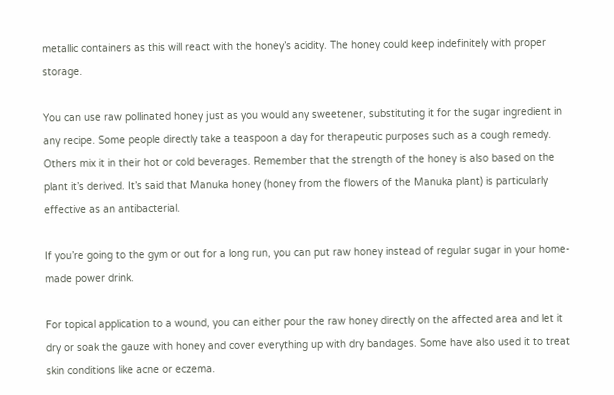metallic containers as this will react with the honey’s acidity. The honey could keep indefinitely with proper storage.

You can use raw pollinated honey just as you would any sweetener, substituting it for the sugar ingredient in any recipe. Some people directly take a teaspoon a day for therapeutic purposes such as a cough remedy. Others mix it in their hot or cold beverages. Remember that the strength of the honey is also based on the plant it’s derived. It’s said that Manuka honey (honey from the flowers of the Manuka plant) is particularly effective as an antibacterial.

If you’re going to the gym or out for a long run, you can put raw honey instead of regular sugar in your home-made power drink.

For topical application to a wound, you can either pour the raw honey directly on the affected area and let it dry or soak the gauze with honey and cover everything up with dry bandages. Some have also used it to treat skin conditions like acne or eczema.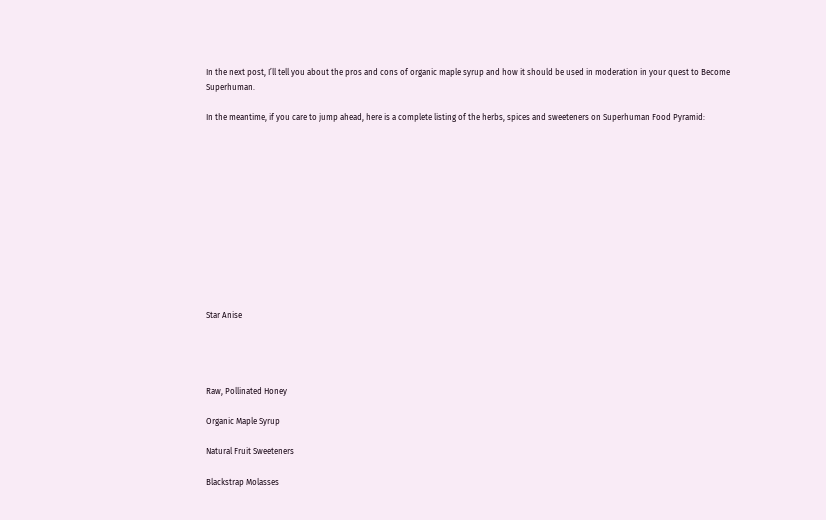In the next post, I’ll tell you about the pros and cons of organic maple syrup and how it should be used in moderation in your quest to Become Superhuman.

In the meantime, if you care to jump ahead, here is a complete listing of the herbs, spices and sweeteners on Superhuman Food Pyramid:












Star Anise




Raw, Pollinated Honey

Organic Maple Syrup

Natural Fruit Sweeteners

Blackstrap Molasses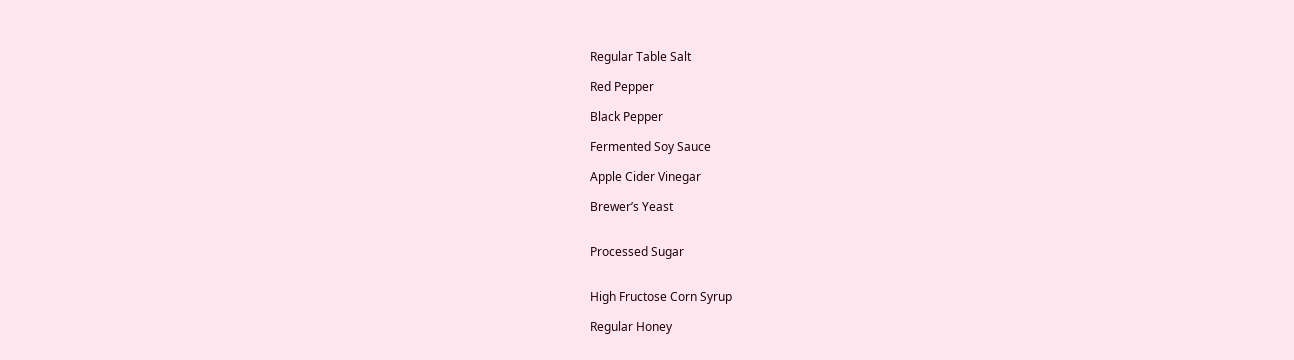Regular Table Salt

Red Pepper

Black Pepper

Fermented Soy Sauce

Apple Cider Vinegar

Brewer’s Yeast


Processed Sugar


High Fructose Corn Syrup

Regular Honey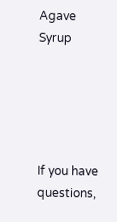Agave Syrup





If you have questions,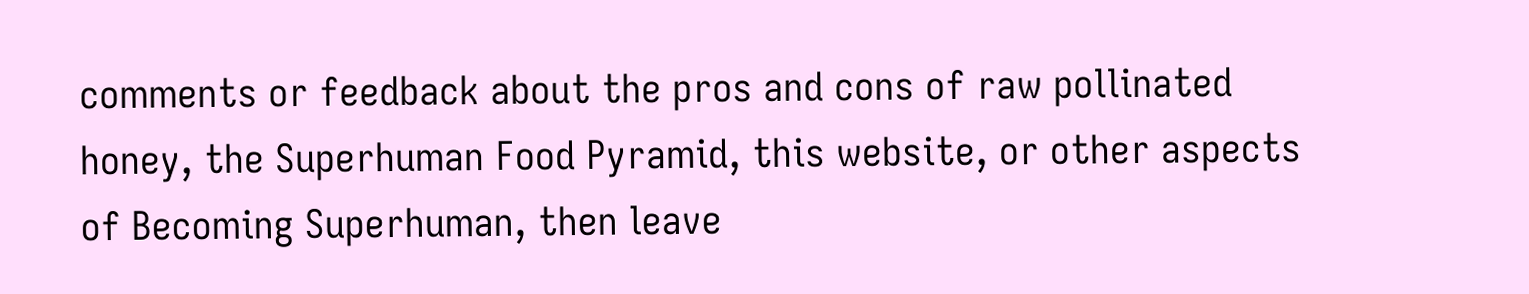comments or feedback about the pros and cons of raw pollinated honey, the Superhuman Food Pyramid, this website, or other aspects of Becoming Superhuman, then leave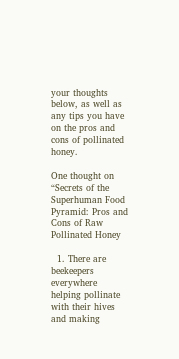your thoughts below, as well as any tips you have on the pros and cons of pollinated honey.

One thought on “Secrets of the Superhuman Food Pyramid: Pros and Cons of Raw Pollinated Honey

  1. There are beekeepers everywhere helping pollinate with their hives and making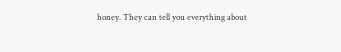honey. They can tell you everything about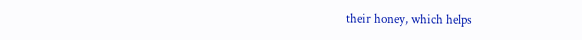their honey, which helps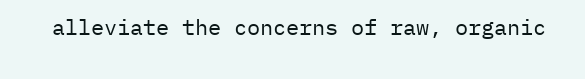alleviate the concerns of raw, organic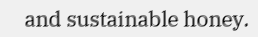and sustainable honey.